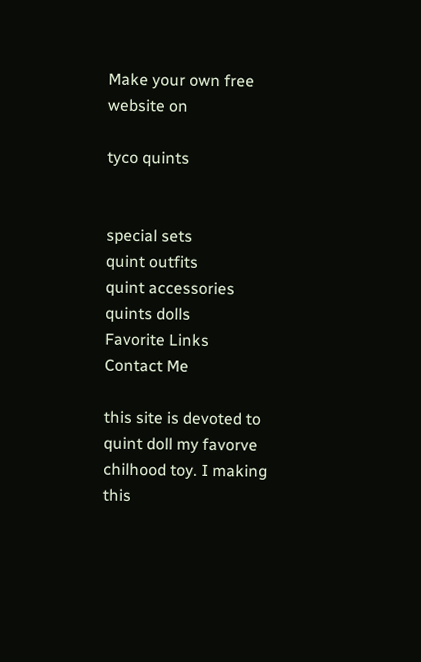Make your own free website on

tyco quints


special sets
quint outfits
quint accessories
quints dolls
Favorite Links
Contact Me

this site is devoted to quint doll my favorve chilhood toy. I making this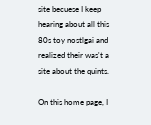site becuese I keep hearing about all this 80s toy nostlgai and realized their was't a site about the quints.

On this home page, I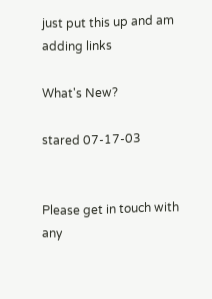just put this up and am adding links

What's New?

stared 07-17-03


Please get in touch with any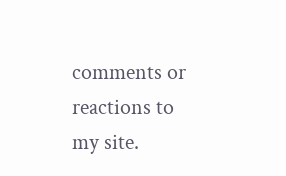comments or reactions to my site.